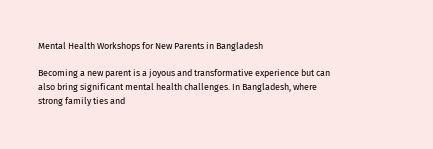Mental Health Workshops for New Parents in Bangladesh

Becoming a new parent is a joyous and transformative experience but can also bring significant mental health challenges. In Bangladesh, where strong family ties and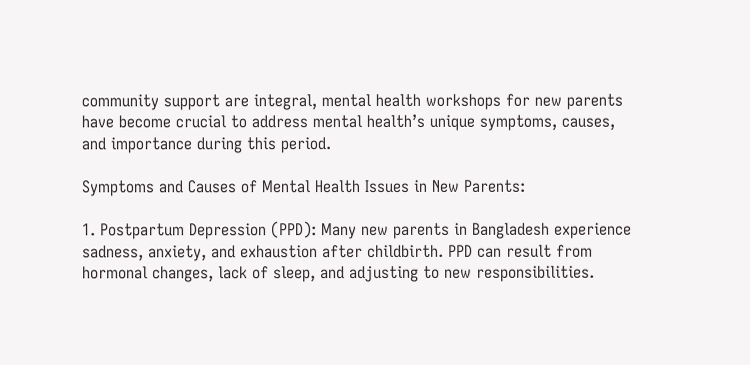community support are integral, mental health workshops for new parents have become crucial to address mental health’s unique symptoms, causes, and importance during this period.

Symptoms and Causes of Mental Health Issues in New Parents:

1. Postpartum Depression (PPD): Many new parents in Bangladesh experience sadness, anxiety, and exhaustion after childbirth. PPD can result from hormonal changes, lack of sleep, and adjusting to new responsibilities.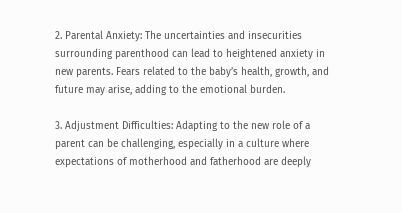2. Parental Anxiety: The uncertainties and insecurities surrounding parenthood can lead to heightened anxiety in new parents. Fears related to the baby’s health, growth, and future may arise, adding to the emotional burden.

3. Adjustment Difficulties: Adapting to the new role of a parent can be challenging, especially in a culture where expectations of motherhood and fatherhood are deeply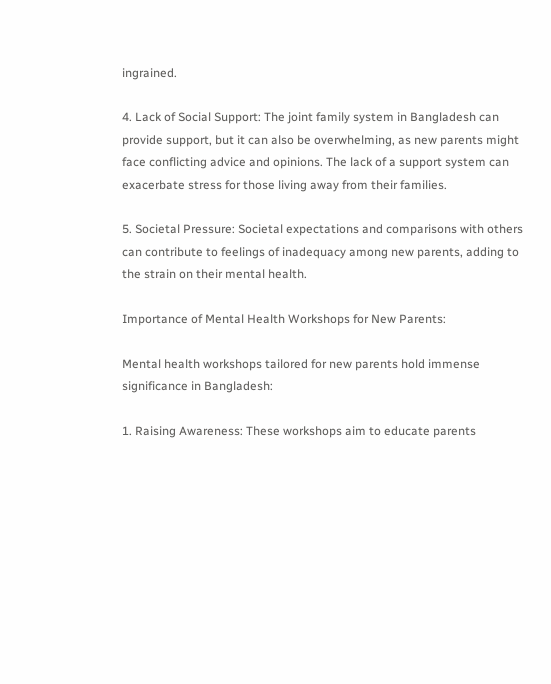ingrained.

4. Lack of Social Support: The joint family system in Bangladesh can provide support, but it can also be overwhelming, as new parents might face conflicting advice and opinions. The lack of a support system can exacerbate stress for those living away from their families.

5. Societal Pressure: Societal expectations and comparisons with others can contribute to feelings of inadequacy among new parents, adding to the strain on their mental health.

Importance of Mental Health Workshops for New Parents:

Mental health workshops tailored for new parents hold immense significance in Bangladesh:

1. Raising Awareness: These workshops aim to educate parents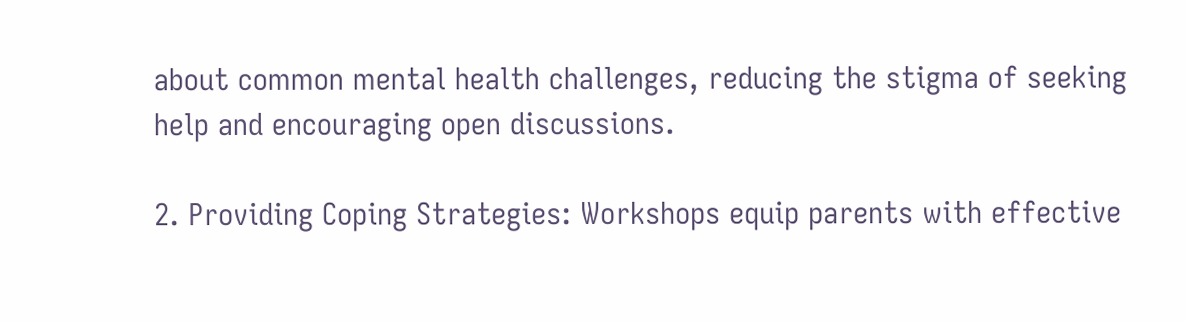about common mental health challenges, reducing the stigma of seeking help and encouraging open discussions.

2. Providing Coping Strategies: Workshops equip parents with effective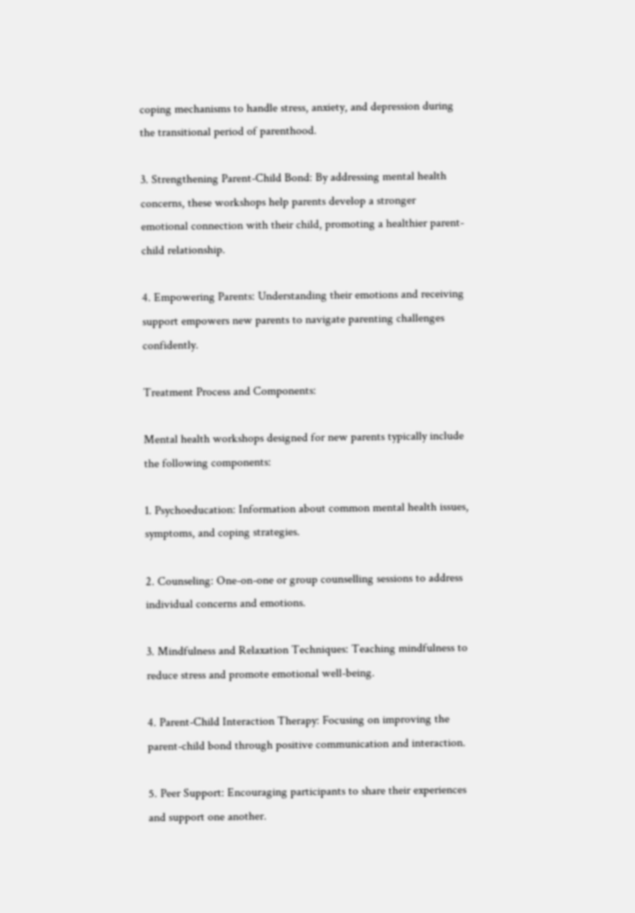coping mechanisms to handle stress, anxiety, and depression during the transitional period of parenthood.

3. Strengthening Parent-Child Bond: By addressing mental health concerns, these workshops help parents develop a stronger emotional connection with their child, promoting a healthier parent-child relationship.

4. Empowering Parents: Understanding their emotions and receiving support empowers new parents to navigate parenting challenges confidently.

Treatment Process and Components:

Mental health workshops designed for new parents typically include the following components:

1. Psychoeducation: Information about common mental health issues, symptoms, and coping strategies.

2. Counseling: One-on-one or group counselling sessions to address individual concerns and emotions.

3. Mindfulness and Relaxation Techniques: Teaching mindfulness to reduce stress and promote emotional well-being.

4. Parent-Child Interaction Therapy: Focusing on improving the parent-child bond through positive communication and interaction.

5. Peer Support: Encouraging participants to share their experiences and support one another.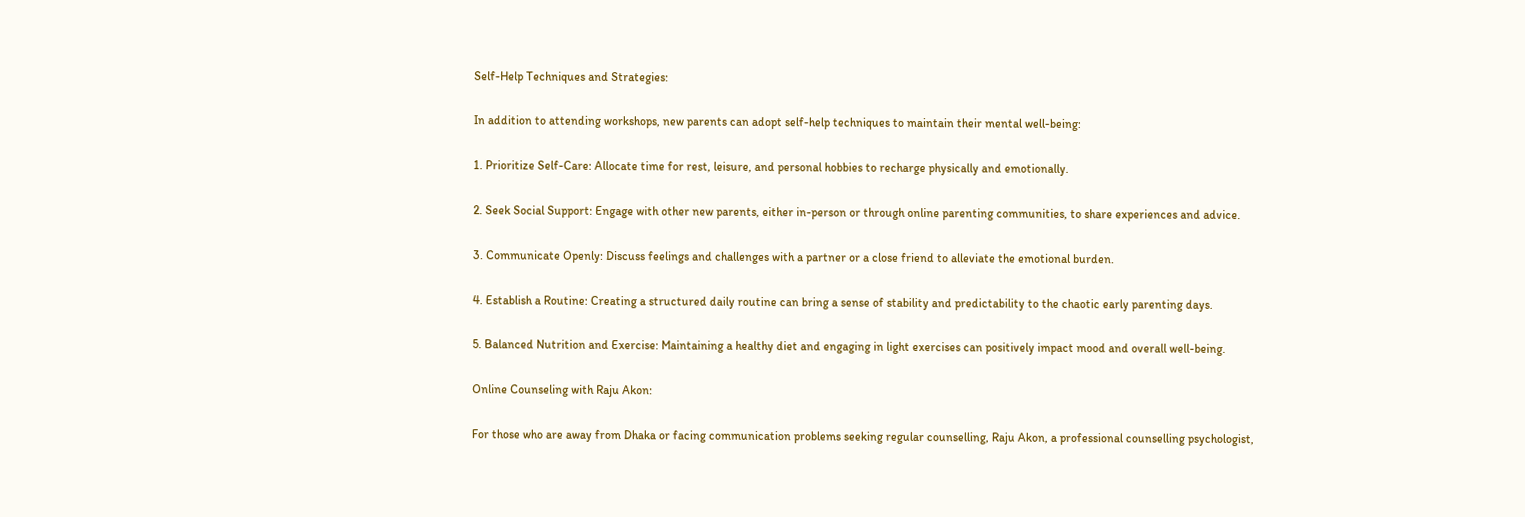Self-Help Techniques and Strategies:

In addition to attending workshops, new parents can adopt self-help techniques to maintain their mental well-being:

1. Prioritize Self-Care: Allocate time for rest, leisure, and personal hobbies to recharge physically and emotionally.

2. Seek Social Support: Engage with other new parents, either in-person or through online parenting communities, to share experiences and advice.

3. Communicate Openly: Discuss feelings and challenges with a partner or a close friend to alleviate the emotional burden.

4. Establish a Routine: Creating a structured daily routine can bring a sense of stability and predictability to the chaotic early parenting days.

5. Balanced Nutrition and Exercise: Maintaining a healthy diet and engaging in light exercises can positively impact mood and overall well-being.

Online Counseling with Raju Akon:

For those who are away from Dhaka or facing communication problems seeking regular counselling, Raju Akon, a professional counselling psychologist,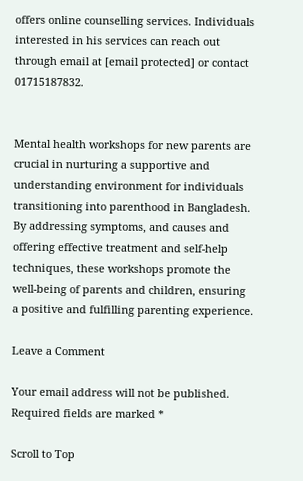offers online counselling services. Individuals interested in his services can reach out through email at [email protected] or contact 01715187832.


Mental health workshops for new parents are crucial in nurturing a supportive and understanding environment for individuals transitioning into parenthood in Bangladesh. By addressing symptoms, and causes and offering effective treatment and self-help techniques, these workshops promote the well-being of parents and children, ensuring a positive and fulfilling parenting experience.

Leave a Comment

Your email address will not be published. Required fields are marked *

Scroll to Top